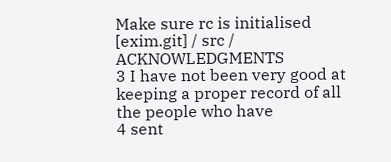Make sure rc is initialised
[exim.git] / src / ACKNOWLEDGMENTS
3 I have not been very good at keeping a proper record of all the people who have
4 sent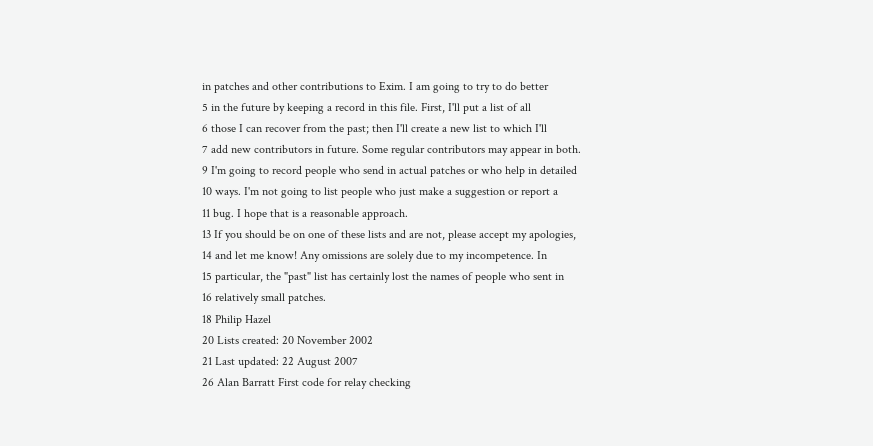in patches and other contributions to Exim. I am going to try to do better
5 in the future by keeping a record in this file. First, I'll put a list of all
6 those I can recover from the past; then I'll create a new list to which I'll
7 add new contributors in future. Some regular contributors may appear in both.
9 I'm going to record people who send in actual patches or who help in detailed
10 ways. I'm not going to list people who just make a suggestion or report a
11 bug. I hope that is a reasonable approach.
13 If you should be on one of these lists and are not, please accept my apologies,
14 and let me know! Any omissions are solely due to my incompetence. In
15 particular, the "past" list has certainly lost the names of people who sent in
16 relatively small patches.
18 Philip Hazel
20 Lists created: 20 November 2002
21 Last updated: 22 August 2007
26 Alan Barratt First code for relay checking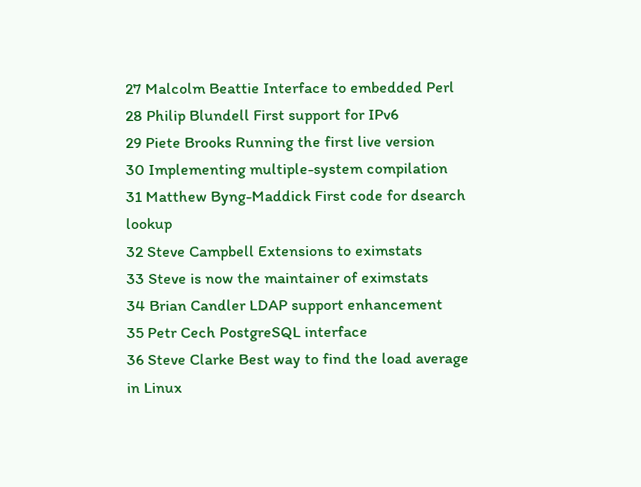27 Malcolm Beattie Interface to embedded Perl
28 Philip Blundell First support for IPv6
29 Piete Brooks Running the first live version
30 Implementing multiple-system compilation
31 Matthew Byng-Maddick First code for dsearch lookup
32 Steve Campbell Extensions to eximstats
33 Steve is now the maintainer of eximstats
34 Brian Candler LDAP support enhancement
35 Petr Cech PostgreSQL interface
36 Steve Clarke Best way to find the load average in Linux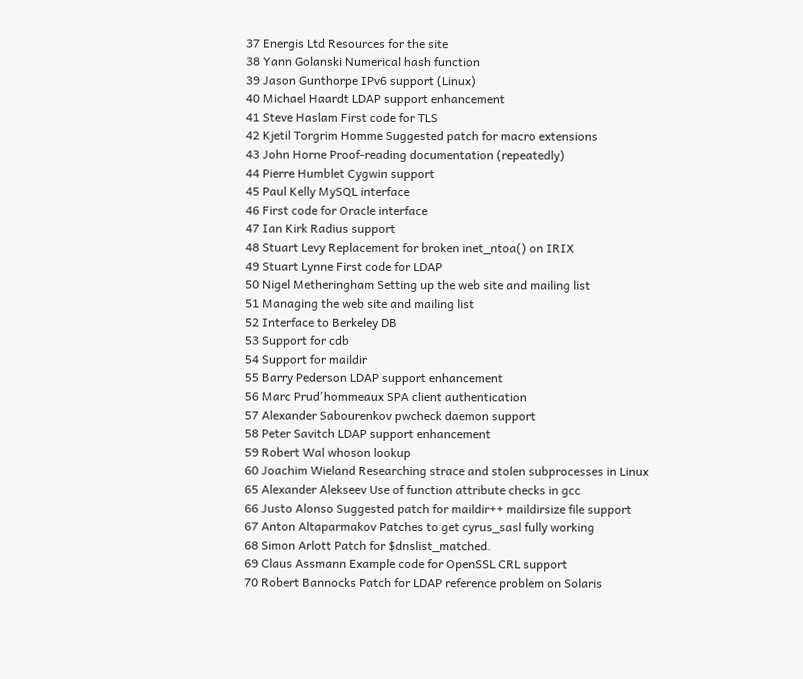37 Energis Ltd Resources for the site
38 Yann Golanski Numerical hash function
39 Jason Gunthorpe IPv6 support (Linux)
40 Michael Haardt LDAP support enhancement
41 Steve Haslam First code for TLS
42 Kjetil Torgrim Homme Suggested patch for macro extensions
43 John Horne Proof-reading documentation (repeatedly)
44 Pierre Humblet Cygwin support
45 Paul Kelly MySQL interface
46 First code for Oracle interface
47 Ian Kirk Radius support
48 Stuart Levy Replacement for broken inet_ntoa() on IRIX
49 Stuart Lynne First code for LDAP
50 Nigel Metheringham Setting up the web site and mailing list
51 Managing the web site and mailing list
52 Interface to Berkeley DB
53 Support for cdb
54 Support for maildir
55 Barry Pederson LDAP support enhancement
56 Marc Prud'hommeaux SPA client authentication
57 Alexander Sabourenkov pwcheck daemon support
58 Peter Savitch LDAP support enhancement
59 Robert Wal whoson lookup
60 Joachim Wieland Researching strace and stolen subprocesses in Linux
65 Alexander Alekseev Use of function attribute checks in gcc
66 Justo Alonso Suggested patch for maildir++ maildirsize file support
67 Anton Altaparmakov Patches to get cyrus_sasl fully working
68 Simon Arlott Patch for $dnslist_matched.
69 Claus Assmann Example code for OpenSSL CRL support
70 Robert Bannocks Patch for LDAP reference problem on Solaris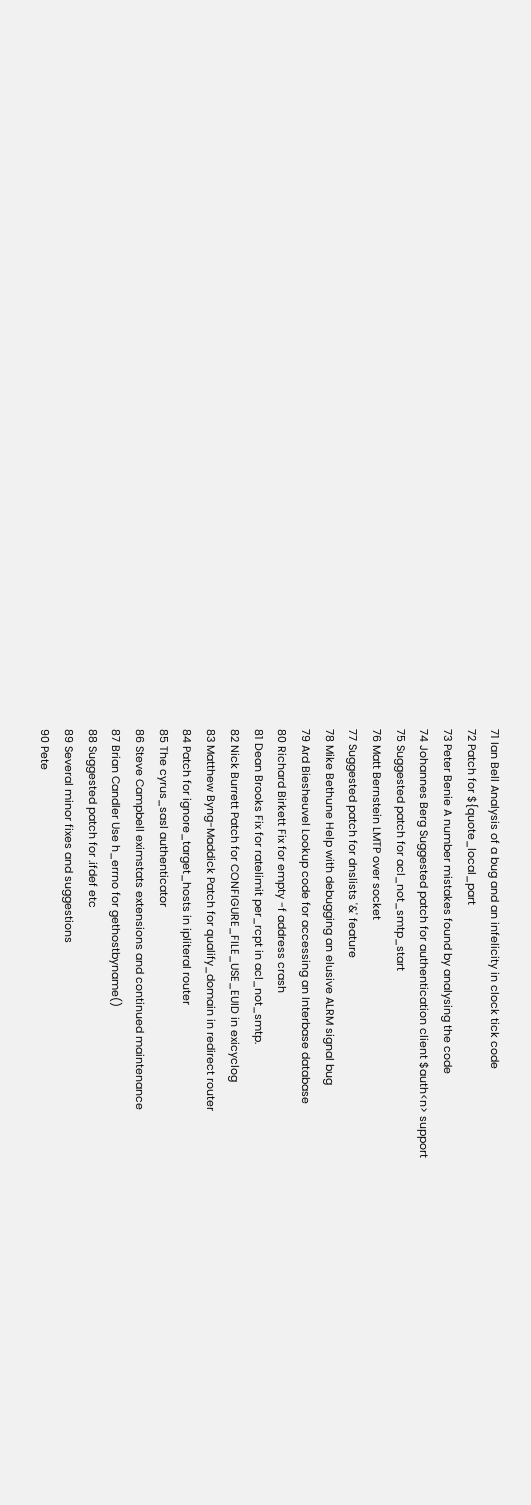71 Ian Bell Analysis of a bug and an infelicity in clock tick code
72 Patch for ${quote_local_part
73 Peter Benie A number mistakes found by analysing the code
74 Johannes Berg Suggested patch for authentication client $auth<n> support
75 Suggested patch for acl_not_smtp_start
76 Matt Bernstein LMTP over socket
77 Suggested patch for dnslists '&' feature
78 Mike Bethune Help with debugging an elusive ALRM signal bug
79 Ard Biesheuvel Lookup code for accessing an Interbase database
80 Richard Birkett Fix for empty -f address crash
81 Dean Brooks Fix for ratelimit per_rcpt in acl_not_smtp.
82 Nick Burrett Patch for CONFIGURE_FILE_USE_EUID in exicyclog
83 Matthew Byng-Maddick Patch for qualify_domain in redirect router
84 Patch for ignore_target_hosts in ipliteral router
85 The cyrus_sasl authenticator
86 Steve Campbell eximstats extensions and continued maintenance
87 Brian Candler Use h_errno for gethostbyname()
88 Suggested patch for .ifdef etc
89 Several minor fixes and suggestions
90 Pete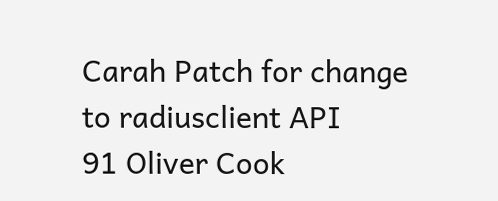Carah Patch for change to radiusclient API
91 Oliver Cook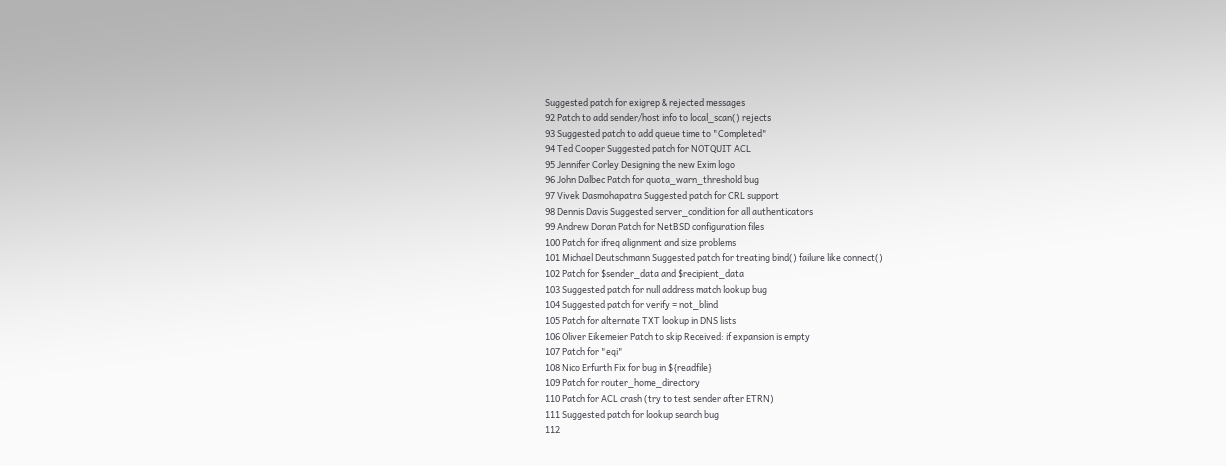Suggested patch for exigrep & rejected messages
92 Patch to add sender/host info to local_scan() rejects
93 Suggested patch to add queue time to "Completed"
94 Ted Cooper Suggested patch for NOTQUIT ACL
95 Jennifer Corley Designing the new Exim logo
96 John Dalbec Patch for quota_warn_threshold bug
97 Vivek Dasmohapatra Suggested patch for CRL support
98 Dennis Davis Suggested server_condition for all authenticators
99 Andrew Doran Patch for NetBSD configuration files
100 Patch for ifreq alignment and size problems
101 Michael Deutschmann Suggested patch for treating bind() failure like connect()
102 Patch for $sender_data and $recipient_data
103 Suggested patch for null address match lookup bug
104 Suggested patch for verify = not_blind
105 Patch for alternate TXT lookup in DNS lists
106 Oliver Eikemeier Patch to skip Received: if expansion is empty
107 Patch for "eqi"
108 Nico Erfurth Fix for bug in ${readfile}
109 Patch for router_home_directory
110 Patch for ACL crash (try to test sender after ETRN)
111 Suggested patch for lookup search bug
112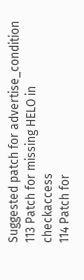Suggested patch for advertise_condition
113 Patch for missing HELO in checkaccess
114 Patch for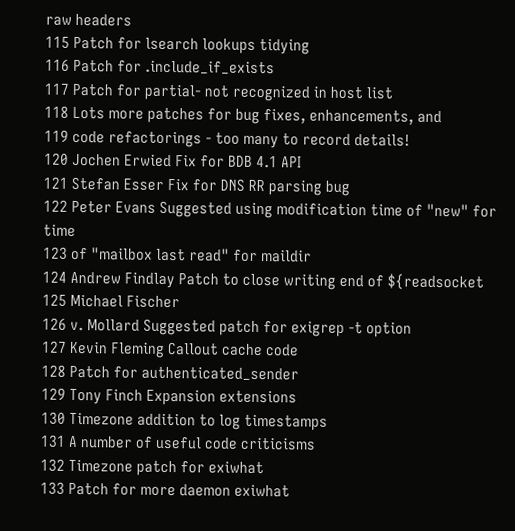raw headers
115 Patch for lsearch lookups tidying
116 Patch for .include_if_exists
117 Patch for partial- not recognized in host list
118 Lots more patches for bug fixes, enhancements, and
119 code refactorings - too many to record details!
120 Jochen Erwied Fix for BDB 4.1 API
121 Stefan Esser Fix for DNS RR parsing bug
122 Peter Evans Suggested using modification time of "new" for time
123 of "mailbox last read" for maildir
124 Andrew Findlay Patch to close writing end of ${readsocket
125 Michael Fischer
126 v. Mollard Suggested patch for exigrep -t option
127 Kevin Fleming Callout cache code
128 Patch for authenticated_sender
129 Tony Finch Expansion extensions
130 Timezone addition to log timestamps
131 A number of useful code criticisms
132 Timezone patch for exiwhat
133 Patch for more daemon exiwhat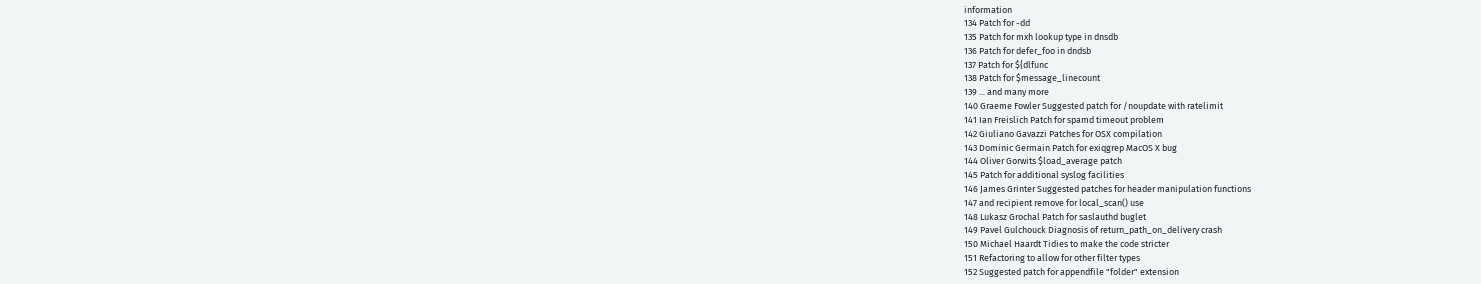information
134 Patch for -dd
135 Patch for mxh lookup type in dnsdb
136 Patch for defer_foo in dndsb
137 Patch for ${dlfunc
138 Patch for $message_linecount
139 ... and many more
140 Graeme Fowler Suggested patch for /noupdate with ratelimit
141 Ian Freislich Patch for spamd timeout problem
142 Giuliano Gavazzi Patches for OSX compilation
143 Dominic Germain Patch for exiqgrep MacOS X bug
144 Oliver Gorwits $load_average patch
145 Patch for additional syslog facilities
146 James Grinter Suggested patches for header manipulation functions
147 and recipient remove for local_scan() use
148 Lukasz Grochal Patch for saslauthd buglet
149 Pavel Gulchouck Diagnosis of return_path_on_delivery crash
150 Michael Haardt Tidies to make the code stricter
151 Refactoring to allow for other filter types
152 Suggested patch for appendfile "folder" extension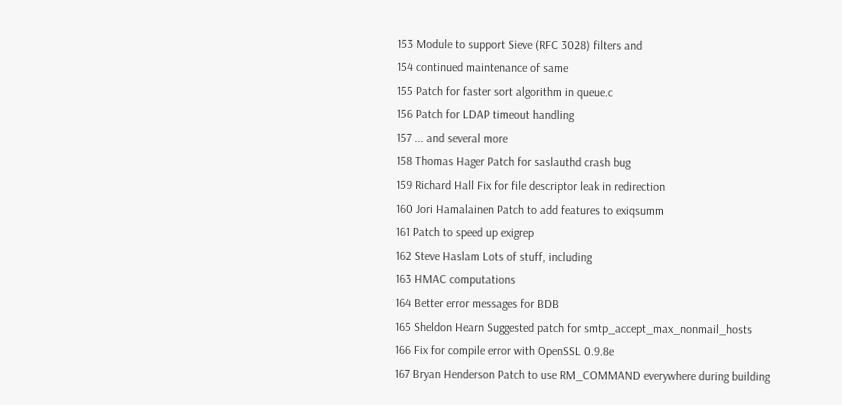153 Module to support Sieve (RFC 3028) filters and
154 continued maintenance of same
155 Patch for faster sort algorithm in queue.c
156 Patch for LDAP timeout handling
157 ... and several more
158 Thomas Hager Patch for saslauthd crash bug
159 Richard Hall Fix for file descriptor leak in redirection
160 Jori Hamalainen Patch to add features to exiqsumm
161 Patch to speed up exigrep
162 Steve Haslam Lots of stuff, including
163 HMAC computations
164 Better error messages for BDB
165 Sheldon Hearn Suggested patch for smtp_accept_max_nonmail_hosts
166 Fix for compile error with OpenSSL 0.9.8e
167 Bryan Henderson Patch to use RM_COMMAND everywhere during building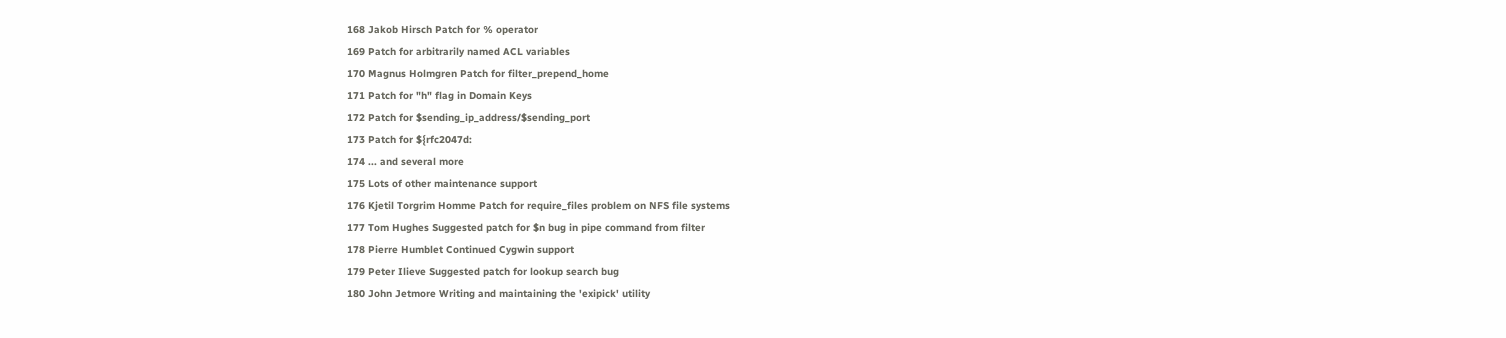168 Jakob Hirsch Patch for % operator
169 Patch for arbitrarily named ACL variables
170 Magnus Holmgren Patch for filter_prepend_home
171 Patch for "h" flag in Domain Keys
172 Patch for $sending_ip_address/$sending_port
173 Patch for ${rfc2047d:
174 ... and several more
175 Lots of other maintenance support
176 Kjetil Torgrim Homme Patch for require_files problem on NFS file systems
177 Tom Hughes Suggested patch for $n bug in pipe command from filter
178 Pierre Humblet Continued Cygwin support
179 Peter Ilieve Suggested patch for lookup search bug
180 John Jetmore Writing and maintaining the 'exipick' utility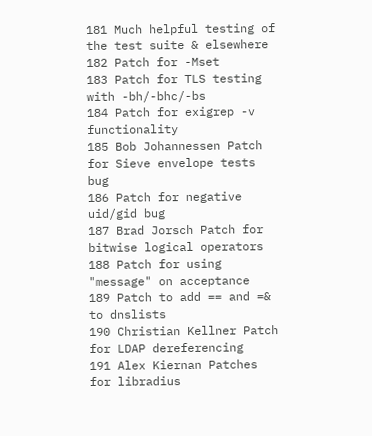181 Much helpful testing of the test suite & elsewhere
182 Patch for -Mset
183 Patch for TLS testing with -bh/-bhc/-bs
184 Patch for exigrep -v functionality
185 Bob Johannessen Patch for Sieve envelope tests bug
186 Patch for negative uid/gid bug
187 Brad Jorsch Patch for bitwise logical operators
188 Patch for using "message" on acceptance
189 Patch to add == and =& to dnslists
190 Christian Kellner Patch for LDAP dereferencing
191 Alex Kiernan Patches for libradius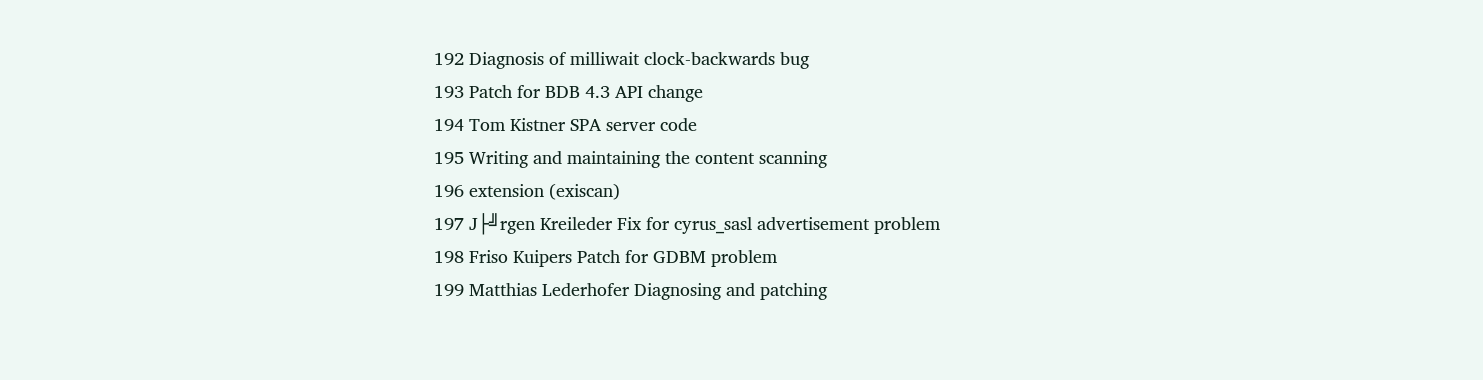192 Diagnosis of milliwait clock-backwards bug
193 Patch for BDB 4.3 API change
194 Tom Kistner SPA server code
195 Writing and maintaining the content scanning
196 extension (exiscan)
197 J├╝rgen Kreileder Fix for cyrus_sasl advertisement problem
198 Friso Kuipers Patch for GDBM problem
199 Matthias Lederhofer Diagnosing and patching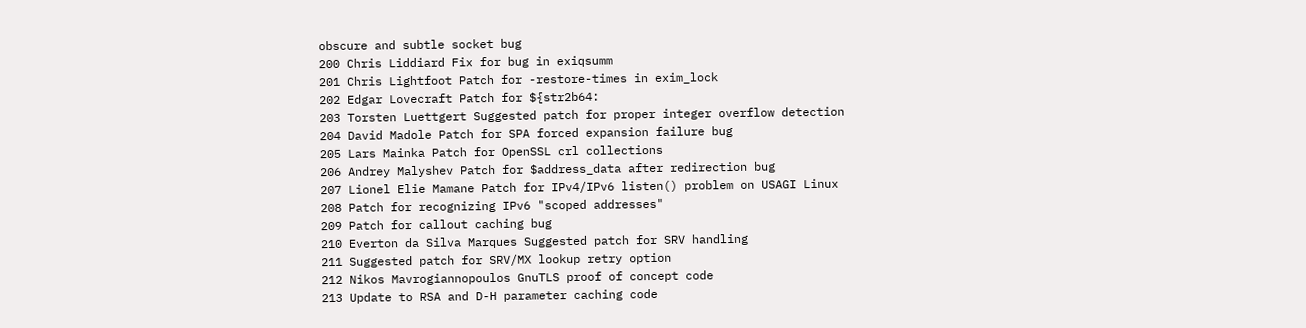obscure and subtle socket bug
200 Chris Liddiard Fix for bug in exiqsumm
201 Chris Lightfoot Patch for -restore-times in exim_lock
202 Edgar Lovecraft Patch for ${str2b64:
203 Torsten Luettgert Suggested patch for proper integer overflow detection
204 David Madole Patch for SPA forced expansion failure bug
205 Lars Mainka Patch for OpenSSL crl collections
206 Andrey Malyshev Patch for $address_data after redirection bug
207 Lionel Elie Mamane Patch for IPv4/IPv6 listen() problem on USAGI Linux
208 Patch for recognizing IPv6 "scoped addresses"
209 Patch for callout caching bug
210 Everton da Silva Marques Suggested patch for SRV handling
211 Suggested patch for SRV/MX lookup retry option
212 Nikos Mavrogiannopoulos GnuTLS proof of concept code
213 Update to RSA and D-H parameter caching code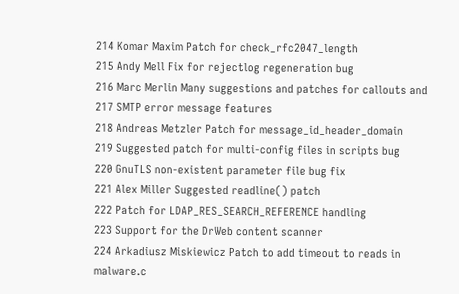214 Komar Maxim Patch for check_rfc2047_length
215 Andy Mell Fix for rejectlog regeneration bug
216 Marc Merlin Many suggestions and patches for callouts and
217 SMTP error message features
218 Andreas Metzler Patch for message_id_header_domain
219 Suggested patch for multi-config files in scripts bug
220 GnuTLS non-existent parameter file bug fix
221 Alex Miller Suggested readline() patch
222 Patch for LDAP_RES_SEARCH_REFERENCE handling
223 Support for the DrWeb content scanner
224 Arkadiusz Miskiewicz Patch to add timeout to reads in malware.c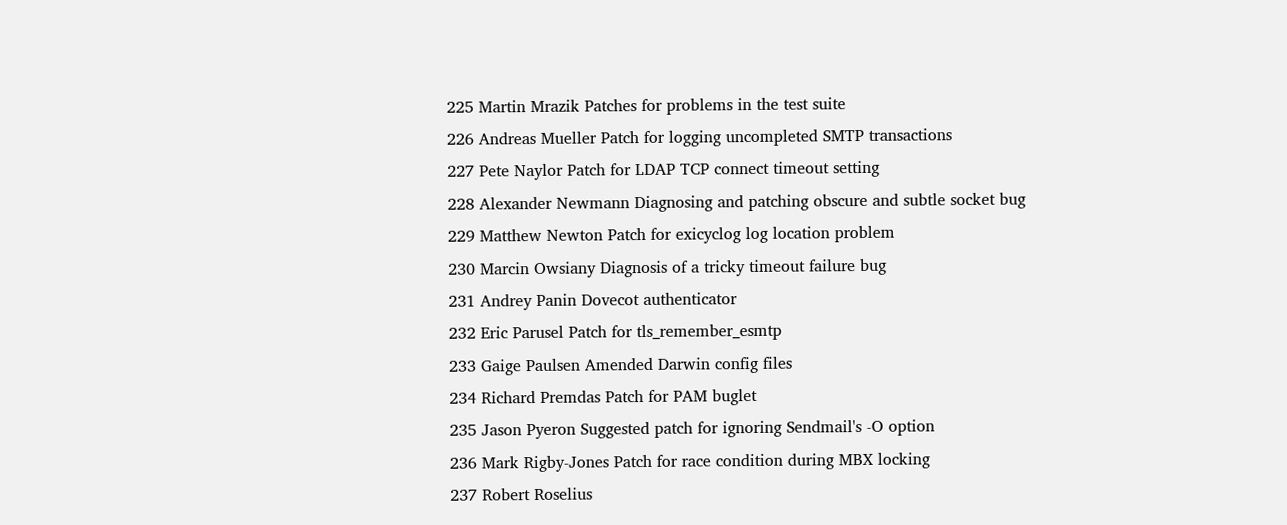225 Martin Mrazik Patches for problems in the test suite
226 Andreas Mueller Patch for logging uncompleted SMTP transactions
227 Pete Naylor Patch for LDAP TCP connect timeout setting
228 Alexander Newmann Diagnosing and patching obscure and subtle socket bug
229 Matthew Newton Patch for exicyclog log location problem
230 Marcin Owsiany Diagnosis of a tricky timeout failure bug
231 Andrey Panin Dovecot authenticator
232 Eric Parusel Patch for tls_remember_esmtp
233 Gaige Paulsen Amended Darwin config files
234 Richard Premdas Patch for PAM buglet
235 Jason Pyeron Suggested patch for ignoring Sendmail's -O option
236 Mark Rigby-Jones Patch for race condition during MBX locking
237 Robert Roselius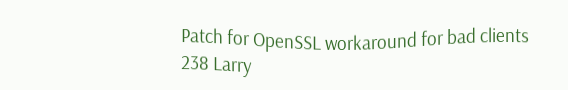Patch for OpenSSL workaround for bad clients
238 Larry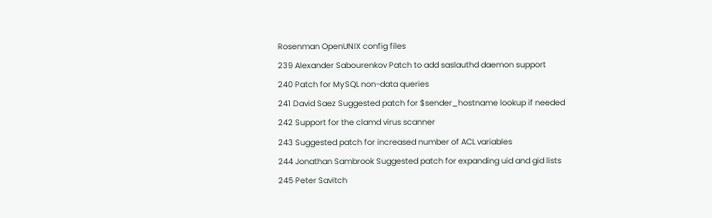Rosenman OpenUNIX config files
239 Alexander Sabourenkov Patch to add saslauthd daemon support
240 Patch for MySQL non-data queries
241 David Saez Suggested patch for $sender_hostname lookup if needed
242 Support for the clamd virus scanner
243 Suggested patch for increased number of ACL variables
244 Jonathan Sambrook Suggested patch for expanding uid and gid lists
245 Peter Savitch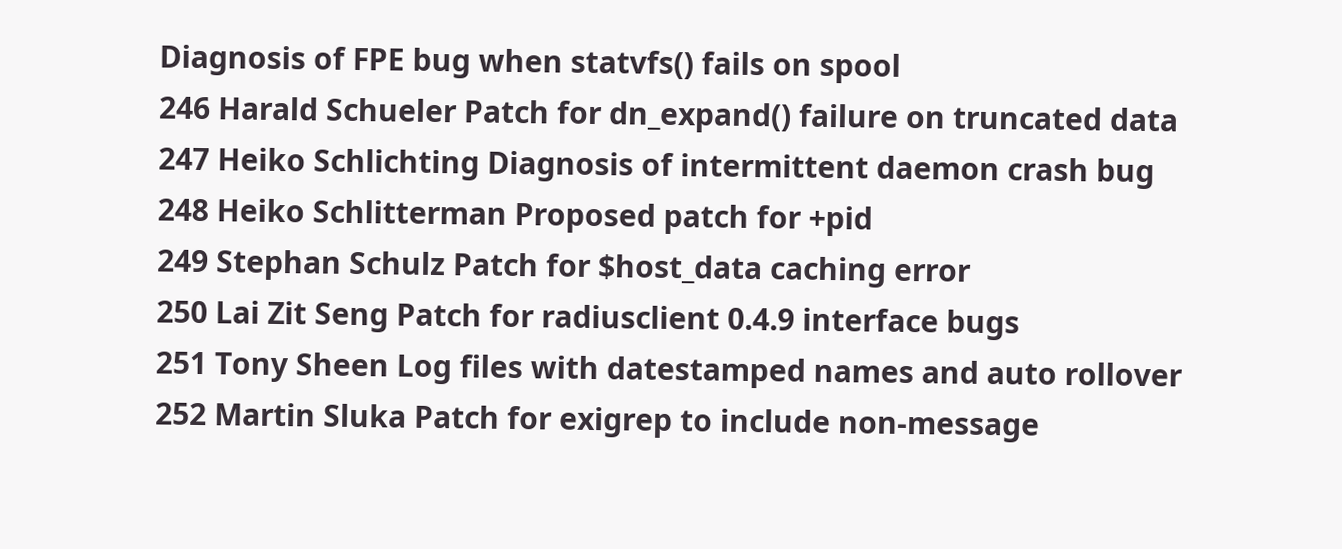Diagnosis of FPE bug when statvfs() fails on spool
246 Harald Schueler Patch for dn_expand() failure on truncated data
247 Heiko Schlichting Diagnosis of intermittent daemon crash bug
248 Heiko Schlitterman Proposed patch for +pid
249 Stephan Schulz Patch for $host_data caching error
250 Lai Zit Seng Patch for radiusclient 0.4.9 interface bugs
251 Tony Sheen Log files with datestamped names and auto rollover
252 Martin Sluka Patch for exigrep to include non-message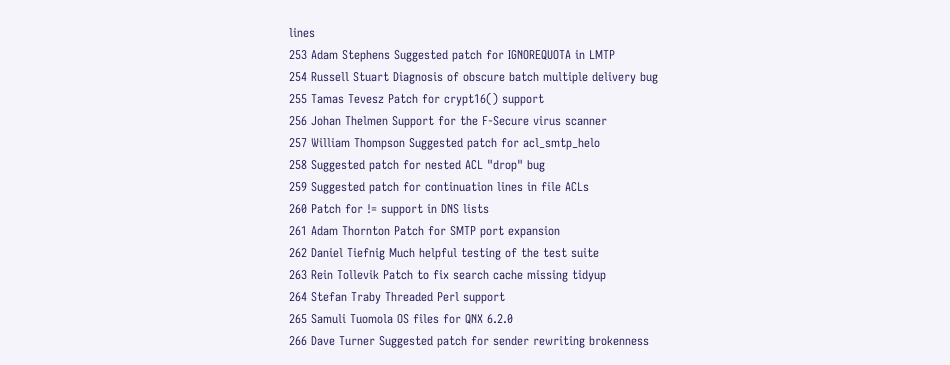lines
253 Adam Stephens Suggested patch for IGNOREQUOTA in LMTP
254 Russell Stuart Diagnosis of obscure batch multiple delivery bug
255 Tamas Tevesz Patch for crypt16() support
256 Johan Thelmen Support for the F-Secure virus scanner
257 William Thompson Suggested patch for acl_smtp_helo
258 Suggested patch for nested ACL "drop" bug
259 Suggested patch for continuation lines in file ACLs
260 Patch for != support in DNS lists
261 Adam Thornton Patch for SMTP port expansion
262 Daniel Tiefnig Much helpful testing of the test suite
263 Rein Tollevik Patch to fix search cache missing tidyup
264 Stefan Traby Threaded Perl support
265 Samuli Tuomola OS files for QNX 6.2.0
266 Dave Turner Suggested patch for sender rewriting brokenness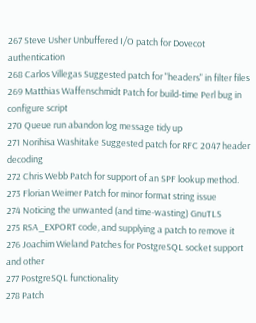267 Steve Usher Unbuffered I/O patch for Dovecot authentication
268 Carlos Villegas Suggested patch for "headers" in filter files
269 Matthias Waffenschmidt Patch for build-time Perl bug in configure script
270 Queue run abandon log message tidy up
271 Norihisa Washitake Suggested patch for RFC 2047 header decoding
272 Chris Webb Patch for support of an SPF lookup method.
273 Florian Weimer Patch for minor format string issue
274 Noticing the unwanted (and time-wasting) GnuTLS
275 RSA_EXPORT code, and supplying a patch to remove it
276 Joachim Wieland Patches for PostgreSQL socket support and other
277 PostgreSQL functionality
278 Patch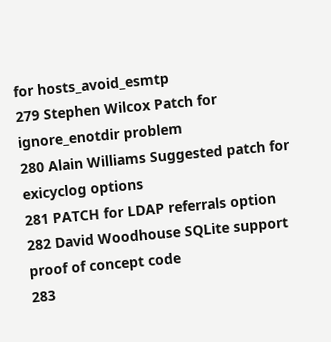for hosts_avoid_esmtp
279 Stephen Wilcox Patch for ignore_enotdir problem
280 Alain Williams Suggested patch for exicyclog options
281 PATCH for LDAP referrals option
282 David Woodhouse SQLite support proof of concept code
283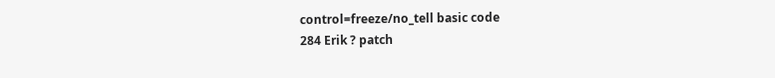control=freeze/no_tell basic code
284 Erik ? patch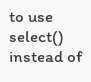to use select() instead of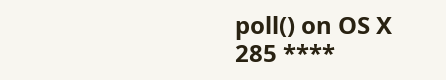poll() on OS X
285 ****